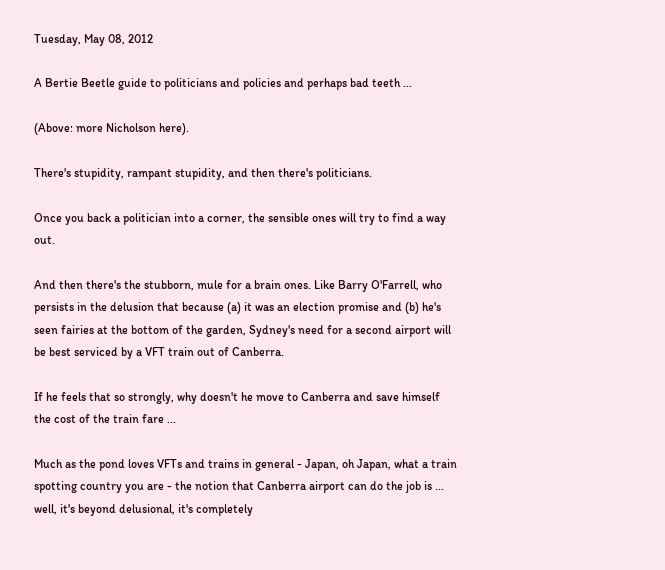Tuesday, May 08, 2012

A Bertie Beetle guide to politicians and policies and perhaps bad teeth ...

(Above: more Nicholson here).

There's stupidity, rampant stupidity, and then there's politicians.

Once you back a politician into a corner, the sensible ones will try to find a way out.

And then there's the stubborn, mule for a brain ones. Like Barry O'Farrell, who persists in the delusion that because (a) it was an election promise and (b) he's seen fairies at the bottom of the garden, Sydney's need for a second airport will be best serviced by a VFT train out of Canberra.

If he feels that so strongly, why doesn't he move to Canberra and save himself the cost of the train fare ...

Much as the pond loves VFTs and trains in general - Japan, oh Japan, what a train spotting country you are - the notion that Canberra airport can do the job is ... well, it's beyond delusional, it's completely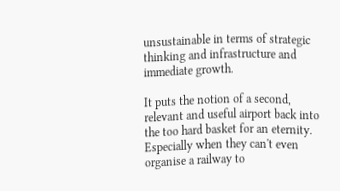unsustainable in terms of strategic thinking and infrastructure and immediate growth.

It puts the notion of a second, relevant and useful airport back into the too hard basket for an eternity. Especially when they can't even organise a railway to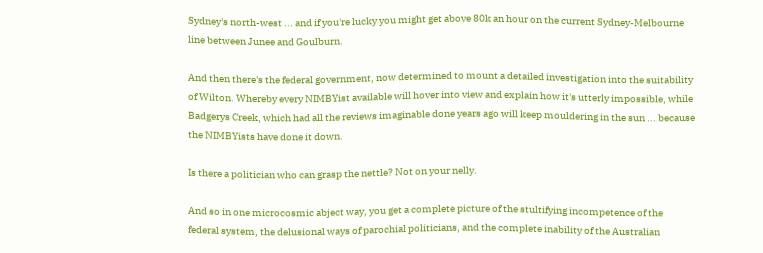Sydney's north-west ... and if you're lucky you might get above 80k an hour on the current Sydney-Melbourne line between Junee and Goulburn.

And then there's the federal government, now determined to mount a detailed investigation into the suitability of Wilton. Whereby every NIMBYist available will hover into view and explain how it's utterly impossible, while Badgerys Creek, which had all the reviews imaginable done years ago will keep mouldering in the sun ... because the NIMBYists have done it down.

Is there a politician who can grasp the nettle? Not on your nelly.

And so in one microcosmic abject way, you get a complete picture of the stultifying incompetence of the federal system, the delusional ways of parochial politicians, and the complete inability of the Australian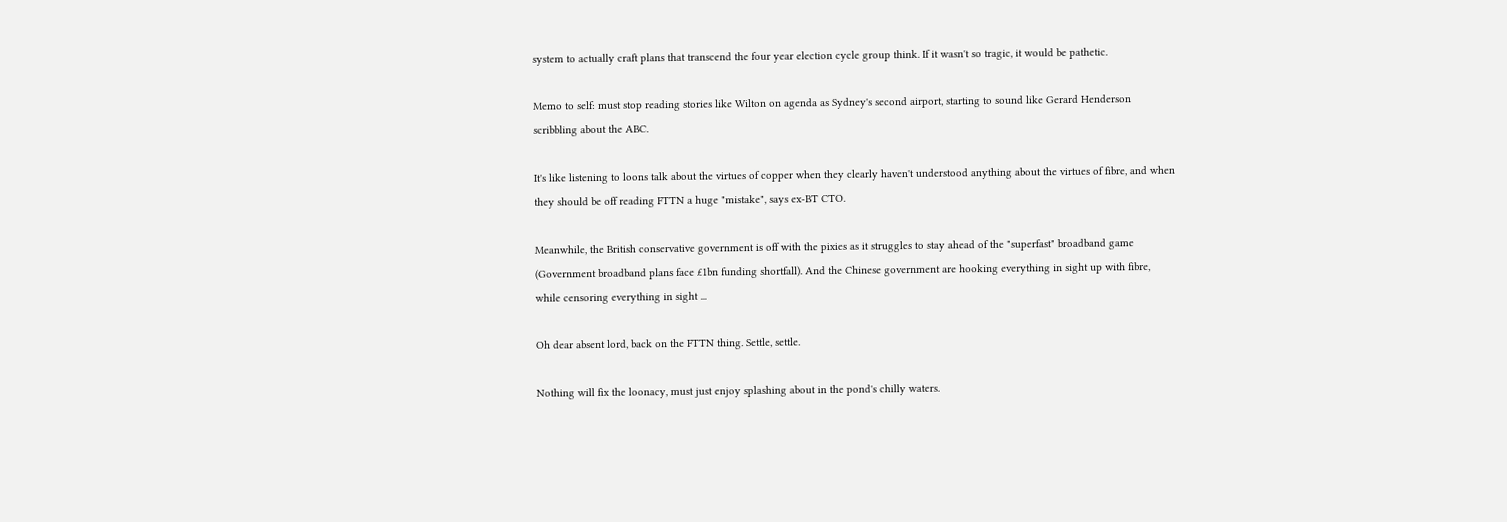system to actually craft plans that transcend the four year election cycle group think. If it wasn't so tragic, it would be pathetic.

Memo to self: must stop reading stories like Wilton on agenda as Sydney's second airport, starting to sound like Gerard Henderson scribbling about the ABC.

It's like listening to loons talk about the virtues of copper when they clearly haven't understood anything about the virtues of fibre, and when they should be off reading FTTN a huge "mistake", says ex-BT CTO.

Meanwhile, the British conservative government is off with the pixies as it struggles to stay ahead of the "superfast" broadband game (Government broadband plans face £1bn funding shortfall). And the Chinese government are hooking everything in sight up with fibre, while censoring everything in sight ...

Oh dear absent lord, back on the FTTN thing. Settle, settle.

Nothing will fix the loonacy, must just enjoy splashing about in the pond's chilly waters.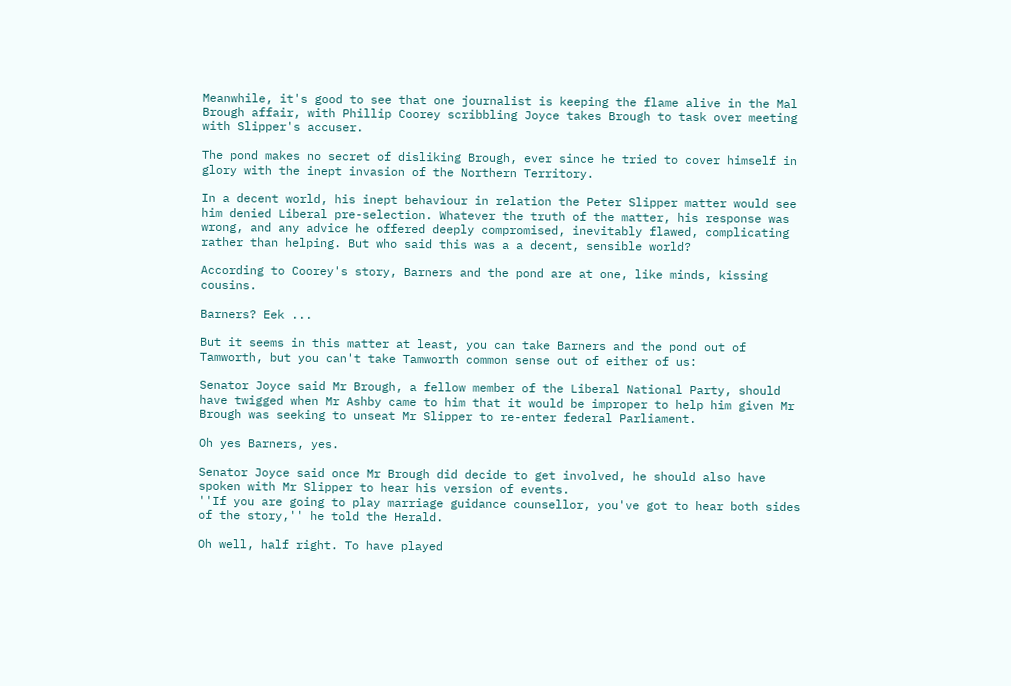Meanwhile, it's good to see that one journalist is keeping the flame alive in the Mal Brough affair, with Phillip Coorey scribbling Joyce takes Brough to task over meeting with Slipper's accuser.

The pond makes no secret of disliking Brough, ever since he tried to cover himself in glory with the inept invasion of the Northern Territory.

In a decent world, his inept behaviour in relation the Peter Slipper matter would see him denied Liberal pre-selection. Whatever the truth of the matter, his response was wrong, and any advice he offered deeply compromised, inevitably flawed, complicating rather than helping. But who said this was a a decent, sensible world?

According to Coorey's story, Barners and the pond are at one, like minds, kissing cousins.

Barners? Eek ...

But it seems in this matter at least, you can take Barners and the pond out of Tamworth, but you can't take Tamworth common sense out of either of us:

Senator Joyce said Mr Brough, a fellow member of the Liberal National Party, should have twigged when Mr Ashby came to him that it would be improper to help him given Mr Brough was seeking to unseat Mr Slipper to re-enter federal Parliament.

Oh yes Barners, yes.

Senator Joyce said once Mr Brough did decide to get involved, he should also have spoken with Mr Slipper to hear his version of events.
''If you are going to play marriage guidance counsellor, you've got to hear both sides of the story,'' he told the Herald.

Oh well, half right. To have played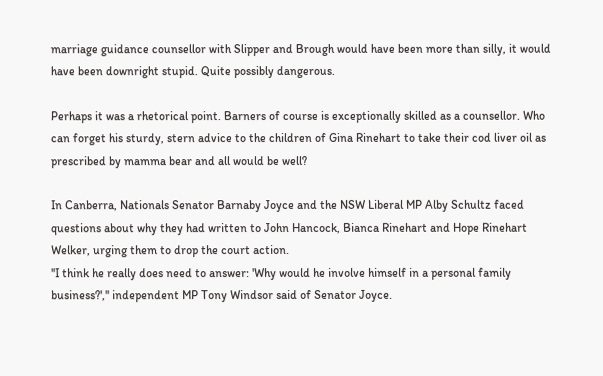marriage guidance counsellor with Slipper and Brough would have been more than silly, it would have been downright stupid. Quite possibly dangerous.

Perhaps it was a rhetorical point. Barners of course is exceptionally skilled as a counsellor. Who can forget his sturdy, stern advice to the children of Gina Rinehart to take their cod liver oil as prescribed by mamma bear and all would be well?

In Canberra, Nationals Senator Barnaby Joyce and the NSW Liberal MP Alby Schultz faced questions about why they had written to John Hancock, Bianca Rinehart and Hope Rinehart Welker, urging them to drop the court action.
''I think he really does need to answer: 'Why would he involve himself in a personal family business?','' independent MP Tony Windsor said of Senator Joyce.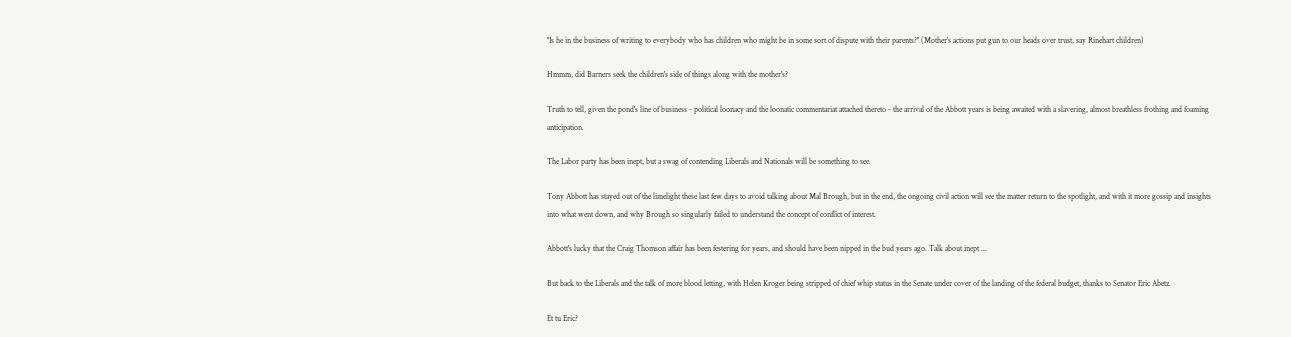''Is he in the business of writing to everybody who has children who might be in some sort of dispute with their parents?'' (Mother's actions put gun to our heads over trust, say Rinehart children)

Hmmm, did Barners seek the children's side of things along with the mother's?

Truth to tell, given the pond's line of business - political loonacy and the loonatic commentariat attached thereto - the arrival of the Abbott years is being awaited with a slavering, almost breathless frothing and foaming anticipation.

The Labor party has been inept, but a swag of contending Liberals and Nationals will be something to see.

Tony Abbott has stayed out of the limelight these last few days to avoid talking about Mal Brough, but in the end, the ongoing civil action will see the matter return to the spotlight, and with it more gossip and insights into what went down, and why Brough so singularly failed to understand the concept of conflict of interest.

Abbott's lucky that the Craig Thomson affair has been festering for years, and should have been nipped in the bud years ago. Talk about inept ...

But back to the Liberals and the talk of more blood letting, with Helen Kroger being stripped of chief whip status in the Senate under cover of the landing of the federal budget, thanks to Senator Eric Abetz.

Et tu Eric?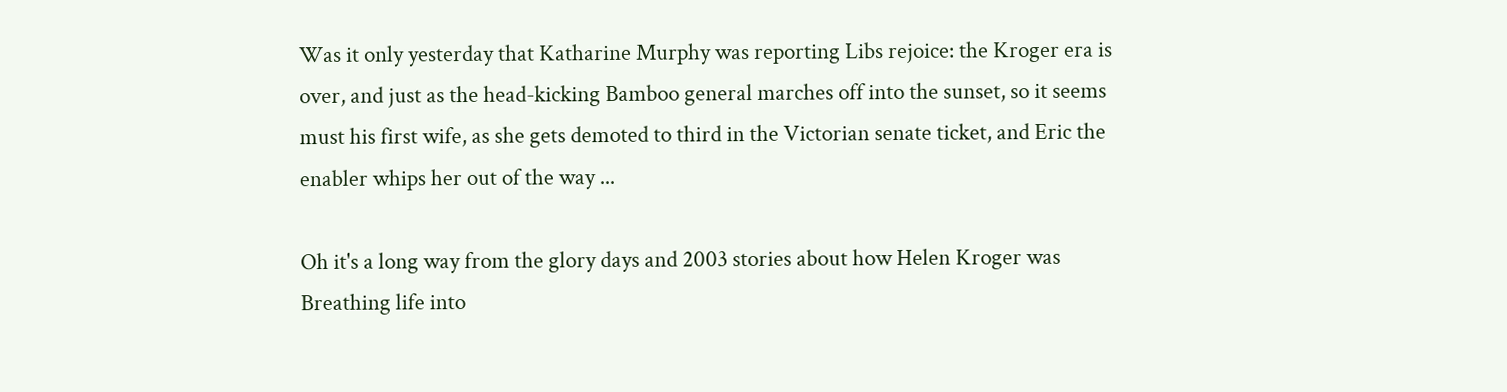Was it only yesterday that Katharine Murphy was reporting Libs rejoice: the Kroger era is over, and just as the head-kicking Bamboo general marches off into the sunset, so it seems must his first wife, as she gets demoted to third in the Victorian senate ticket, and Eric the enabler whips her out of the way ...

Oh it's a long way from the glory days and 2003 stories about how Helen Kroger was Breathing life into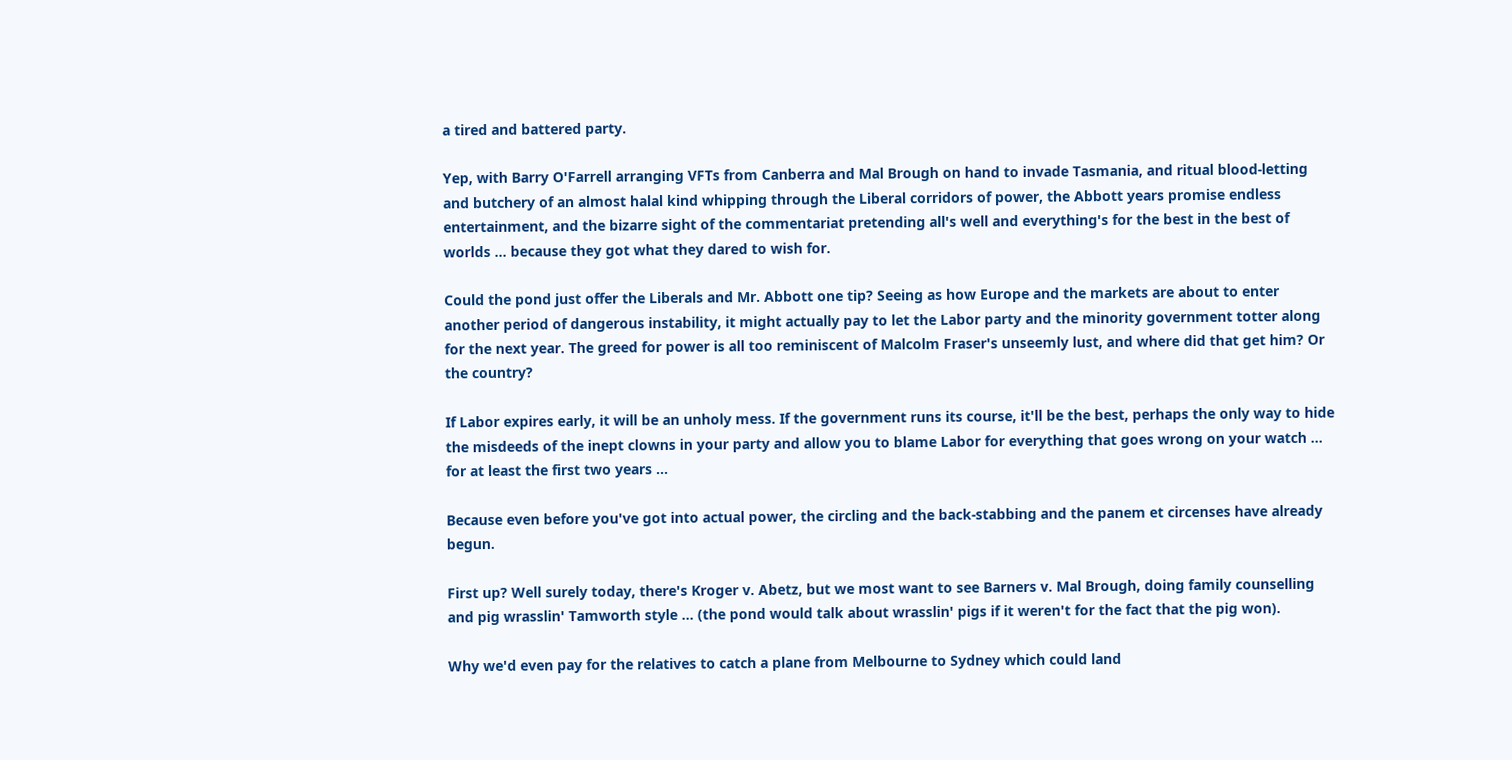a tired and battered party.

Yep, with Barry O'Farrell arranging VFTs from Canberra and Mal Brough on hand to invade Tasmania, and ritual blood-letting and butchery of an almost halal kind whipping through the Liberal corridors of power, the Abbott years promise endless entertainment, and the bizarre sight of the commentariat pretending all's well and everything's for the best in the best of worlds ... because they got what they dared to wish for.

Could the pond just offer the Liberals and Mr. Abbott one tip? Seeing as how Europe and the markets are about to enter another period of dangerous instability, it might actually pay to let the Labor party and the minority government totter along for the next year. The greed for power is all too reminiscent of Malcolm Fraser's unseemly lust, and where did that get him? Or the country?

If Labor expires early, it will be an unholy mess. If the government runs its course, it'll be the best, perhaps the only way to hide the misdeeds of the inept clowns in your party and allow you to blame Labor for everything that goes wrong on your watch ... for at least the first two years ...

Because even before you've got into actual power, the circling and the back-stabbing and the panem et circenses have already begun.

First up? Well surely today, there's Kroger v. Abetz, but we most want to see Barners v. Mal Brough, doing family counselling and pig wrasslin' Tamworth style ... (the pond would talk about wrasslin' pigs if it weren't for the fact that the pig won).

Why we'd even pay for the relatives to catch a plane from Melbourne to Sydney which could land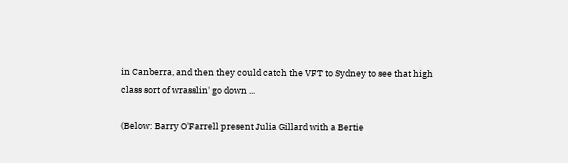in Canberra, and then they could catch the VFT to Sydney to see that high class sort of wrasslin' go down ...

(Below: Barry O'Farrell present Julia Gillard with a Bertie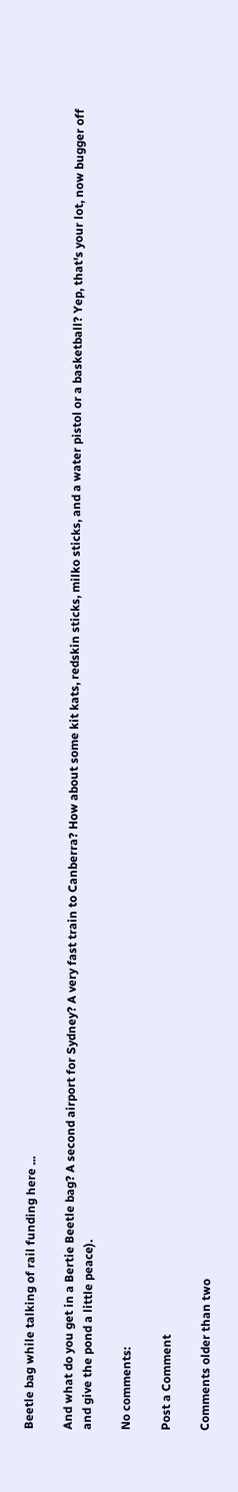Beetle bag while talking of rail funding here ...

And what do you get in a Bertie Beetle bag? A second airport for Sydney? A very fast train to Canberra? How about some kit kats, redskin sticks, milko sticks, and a water pistol or a basketball? Yep, that's your lot, now bugger off and give the pond a little peace).

No comments:

Post a Comment

Comments older than two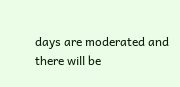days are moderated and there will be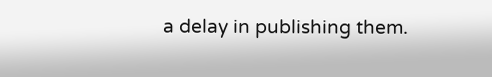a delay in publishing them.